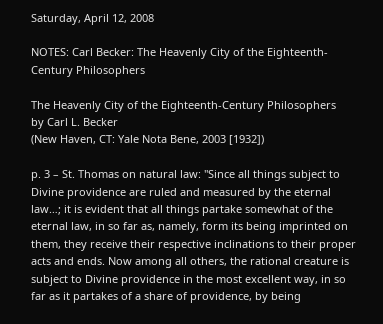Saturday, April 12, 2008

NOTES: Carl Becker: The Heavenly City of the Eighteenth-Century Philosophers

The Heavenly City of the Eighteenth-Century Philosophers
by Carl L. Becker
(New Haven, CT: Yale Nota Bene, 2003 [1932])

p. 3 – St. Thomas on natural law: "Since all things subject to Divine providence are ruled and measured by the eternal law…; it is evident that all things partake somewhat of the eternal law, in so far as, namely, form its being imprinted on them, they receive their respective inclinations to their proper acts and ends. Now among all others, the rational creature is subject to Divine providence in the most excellent way, in so far as it partakes of a share of providence, by being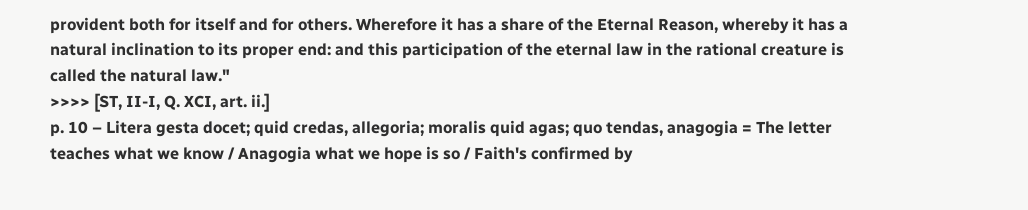provident both for itself and for others. Wherefore it has a share of the Eternal Reason, whereby it has a natural inclination to its proper end: and this participation of the eternal law in the rational creature is called the natural law."
>>>> [ST, II-I, Q. XCI, art. ii.]
p. 10 – Litera gesta docet; quid credas, allegoria; moralis quid agas; quo tendas, anagogia = The letter teaches what we know / Anagogia what we hope is so / Faith's confirmed by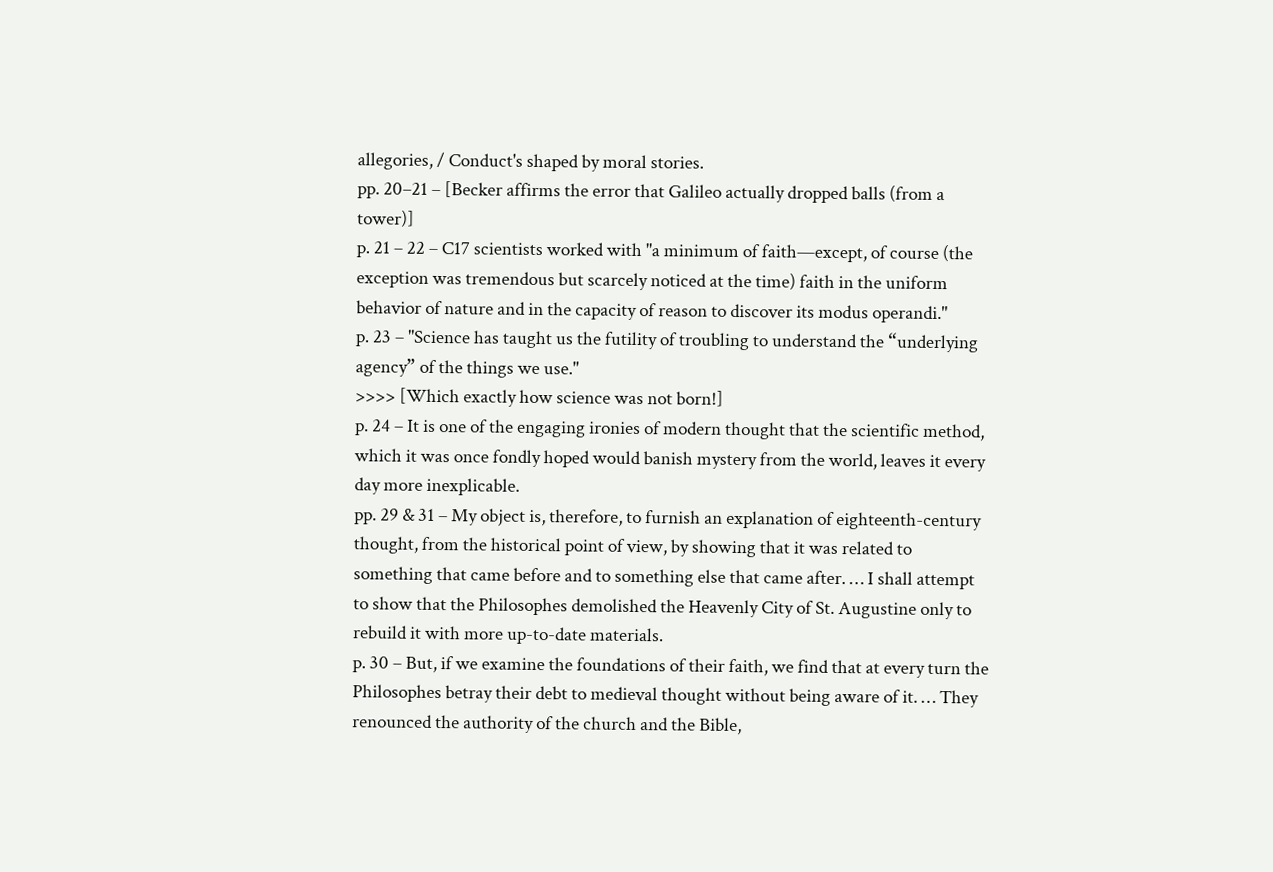allegories, / Conduct's shaped by moral stories.
pp. 20–21 – [Becker affirms the error that Galileo actually dropped balls (from a tower)]
p. 21 – 22 – C17 scientists worked with "a minimum of faith—except, of course (the exception was tremendous but scarcely noticed at the time) faith in the uniform behavior of nature and in the capacity of reason to discover its modus operandi."
p. 23 – "Science has taught us the futility of troubling to understand the “underlying agency” of the things we use."
>>>> [Which exactly how science was not born!]
p. 24 – It is one of the engaging ironies of modern thought that the scientific method, which it was once fondly hoped would banish mystery from the world, leaves it every day more inexplicable.
pp. 29 & 31 – My object is, therefore, to furnish an explanation of eighteenth-century thought, from the historical point of view, by showing that it was related to something that came before and to something else that came after. … I shall attempt to show that the Philosophes demolished the Heavenly City of St. Augustine only to rebuild it with more up-to-date materials.
p. 30 – But, if we examine the foundations of their faith, we find that at every turn the Philosophes betray their debt to medieval thought without being aware of it. … They renounced the authority of the church and the Bible,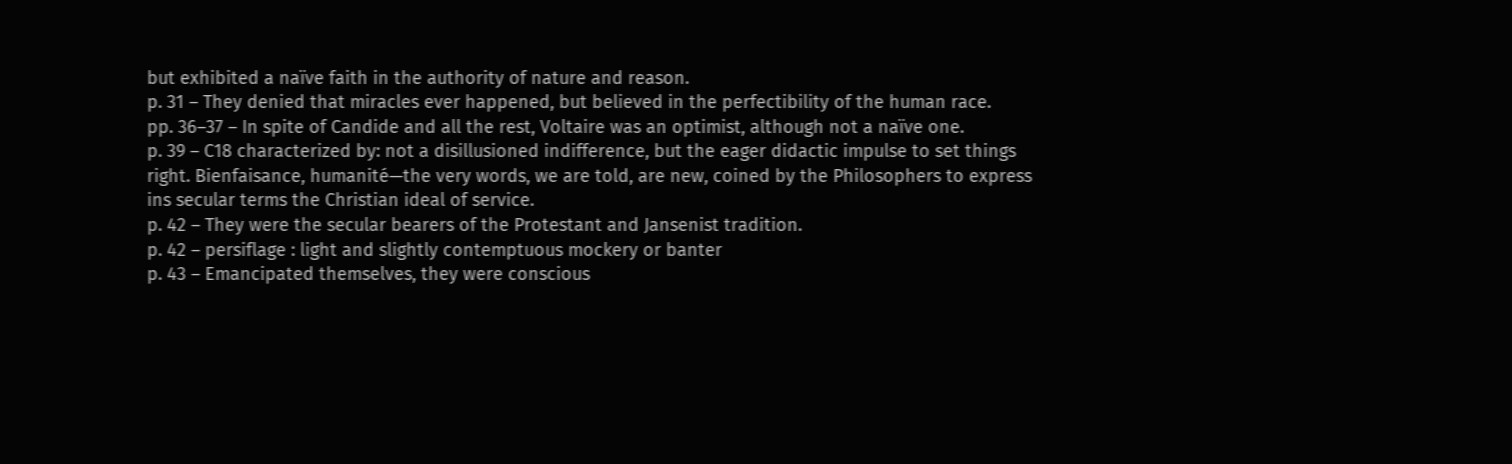but exhibited a naïve faith in the authority of nature and reason.
p. 31 – They denied that miracles ever happened, but believed in the perfectibility of the human race.
pp. 36–37 – In spite of Candide and all the rest, Voltaire was an optimist, although not a naïve one.
p. 39 – C18 characterized by: not a disillusioned indifference, but the eager didactic impulse to set things right. Bienfaisance, humanité—the very words, we are told, are new, coined by the Philosophers to express ins secular terms the Christian ideal of service.
p. 42 – They were the secular bearers of the Protestant and Jansenist tradition.
p. 42 – persiflage : light and slightly contemptuous mockery or banter
p. 43 – Emancipated themselves, they were conscious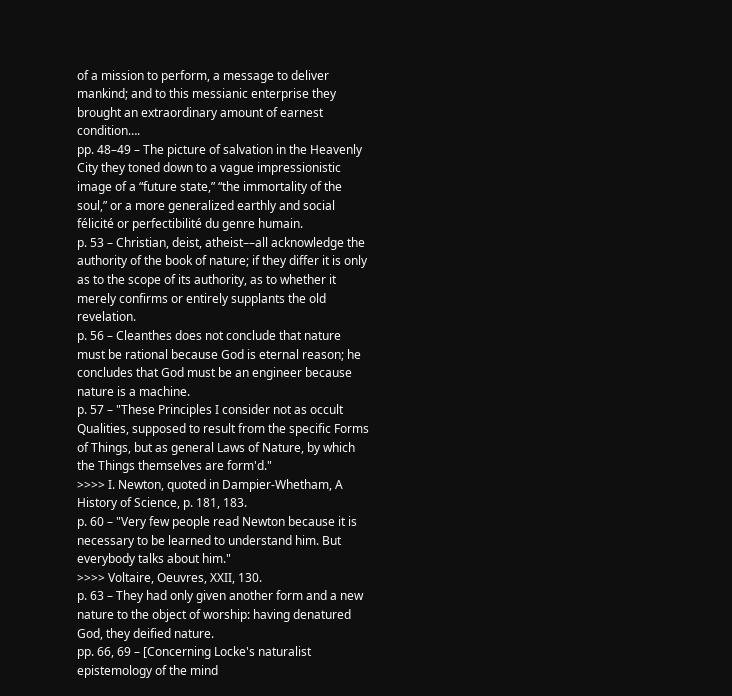of a mission to perform, a message to deliver mankind; and to this messianic enterprise they brought an extraordinary amount of earnest condition….
pp. 48–49 – The picture of salvation in the Heavenly City they toned down to a vague impressionistic image of a “future state,” “the immortality of the soul,” or a more generalized earthly and social félicité or perfectibilité du genre humain.
p. 53 – Christian, deist, atheist––all acknowledge the authority of the book of nature; if they differ it is only as to the scope of its authority, as to whether it merely confirms or entirely supplants the old revelation.
p. 56 – Cleanthes does not conclude that nature must be rational because God is eternal reason; he concludes that God must be an engineer because nature is a machine.
p. 57 – "These Principles I consider not as occult Qualities, supposed to result from the specific Forms of Things, but as general Laws of Nature, by which the Things themselves are form'd."
>>>> I. Newton, quoted in Dampier-Whetham, A History of Science, p. 181, 183.
p. 60 – "Very few people read Newton because it is necessary to be learned to understand him. But everybody talks about him."
>>>> Voltaire, Oeuvres, XXII, 130.
p. 63 – They had only given another form and a new nature to the object of worship: having denatured God, they deified nature.
pp. 66, 69 – [Concerning Locke's naturalist epistemology of the mind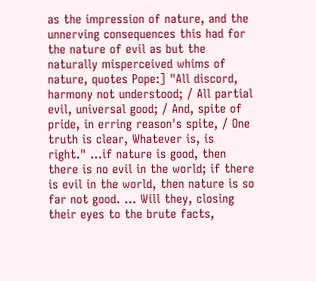as the impression of nature, and the unnerving consequences this had for the nature of evil as but the naturally misperceived whims of nature, quotes Pope:] "All discord, harmony not understood; / All partial evil, universal good; / And, spite of pride, in erring reason's spite, / One truth is clear, Whatever is, is right." …if nature is good, then there is no evil in the world; if there is evil in the world, then nature is so far not good. … Will they, closing their eyes to the brute facts,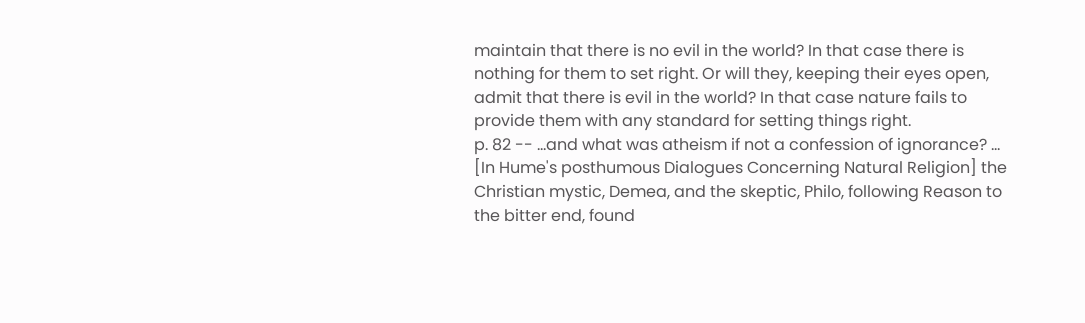maintain that there is no evil in the world? In that case there is nothing for them to set right. Or will they, keeping their eyes open, admit that there is evil in the world? In that case nature fails to provide them with any standard for setting things right.
p. 82 -- …and what was atheism if not a confession of ignorance? … [In Hume's posthumous Dialogues Concerning Natural Religion] the Christian mystic, Demea, and the skeptic, Philo, following Reason to the bitter end, found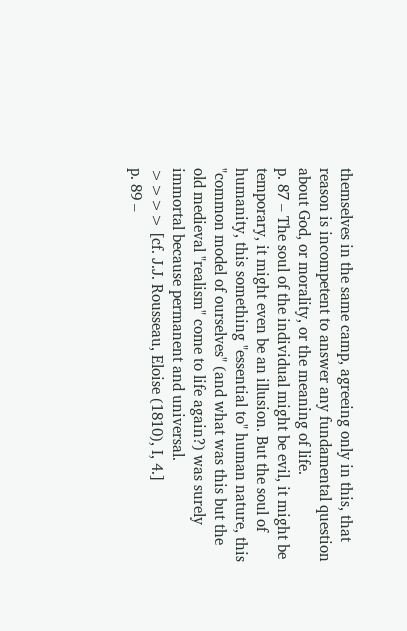themselves in the same camp, agreeing only in this, that reason is incompetent to answer any fundamental question about God, or morality, or the meaning of life.
p. 87 – The soul of the individual might be evil, it might be temporary, it might even be an illusion. But the soul of humanity, this something "essential to" human nature, this "common model of ourselves" (and what was this but the old medieval "realism" come to life again?) was surely immortal because permanent and universal.
>>>> [cf. J.J. Rousseau, Eloise (1810), I, 4.]
p. 89 –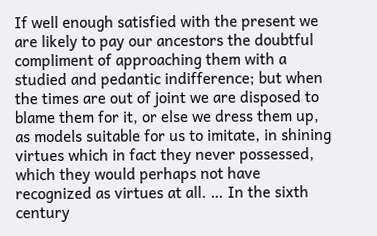If well enough satisfied with the present we are likely to pay our ancestors the doubtful compliment of approaching them with a studied and pedantic indifference; but when the times are out of joint we are disposed to blame them for it, or else we dress them up, as models suitable for us to imitate, in shining virtues which in fact they never possessed, which they would perhaps not have recognized as virtues at all. … In the sixth century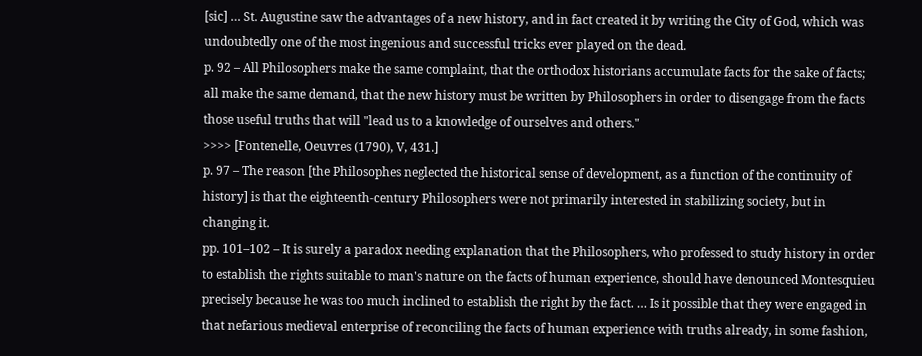[sic] … St. Augustine saw the advantages of a new history, and in fact created it by writing the City of God, which was undoubtedly one of the most ingenious and successful tricks ever played on the dead.
p. 92 – All Philosophers make the same complaint, that the orthodox historians accumulate facts for the sake of facts; all make the same demand, that the new history must be written by Philosophers in order to disengage from the facts those useful truths that will "lead us to a knowledge of ourselves and others."
>>>> [Fontenelle, Oeuvres (1790), V, 431.]
p. 97 – The reason [the Philosophes neglected the historical sense of development, as a function of the continuity of history] is that the eighteenth-century Philosophers were not primarily interested in stabilizing society, but in changing it.
pp. 101–102 – It is surely a paradox needing explanation that the Philosophers, who professed to study history in order to establish the rights suitable to man's nature on the facts of human experience, should have denounced Montesquieu precisely because he was too much inclined to establish the right by the fact. … Is it possible that they were engaged in that nefarious medieval enterprise of reconciling the facts of human experience with truths already, in some fashion,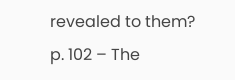revealed to them?
p. 102 – The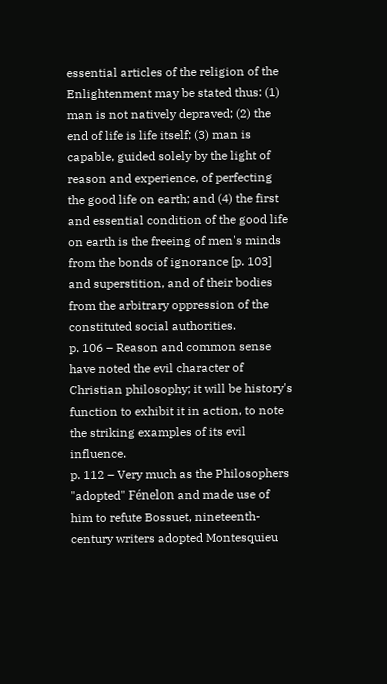essential articles of the religion of the Enlightenment may be stated thus: (1) man is not natively depraved; (2) the end of life is life itself; (3) man is capable, guided solely by the light of reason and experience, of perfecting the good life on earth; and (4) the first and essential condition of the good life on earth is the freeing of men's minds from the bonds of ignorance [p. 103] and superstition, and of their bodies from the arbitrary oppression of the constituted social authorities.
p. 106 – Reason and common sense have noted the evil character of Christian philosophy; it will be history's function to exhibit it in action, to note the striking examples of its evil influence.
p. 112 – Very much as the Philosophers "adopted" Fénelon and made use of him to refute Bossuet, nineteenth-century writers adopted Montesquieu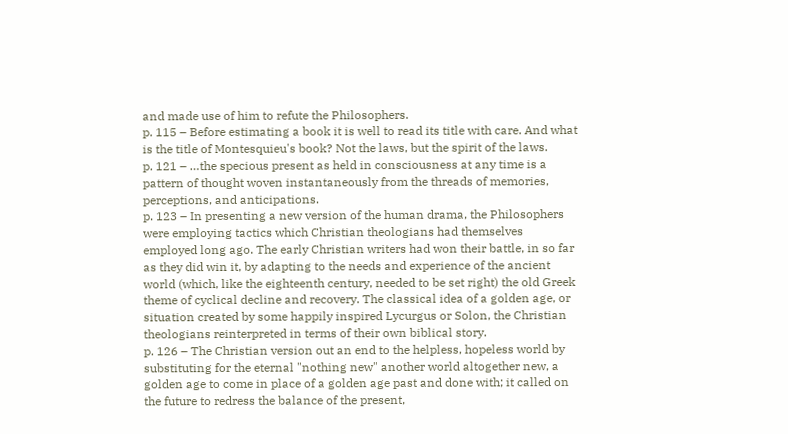and made use of him to refute the Philosophers.
p. 115 – Before estimating a book it is well to read its title with care. And what is the title of Montesquieu's book? Not the laws, but the spirit of the laws.
p. 121 – …the specious present as held in consciousness at any time is a pattern of thought woven instantaneously from the threads of memories, perceptions, and anticipations.
p. 123 – In presenting a new version of the human drama, the Philosophers were employing tactics which Christian theologians had themselves employed long ago. The early Christian writers had won their battle, in so far as they did win it, by adapting to the needs and experience of the ancient world (which, like the eighteenth century, needed to be set right) the old Greek theme of cyclical decline and recovery. The classical idea of a golden age, or situation created by some happily inspired Lycurgus or Solon, the Christian theologians reinterpreted in terms of their own biblical story.
p. 126 – The Christian version out an end to the helpless, hopeless world by substituting for the eternal "nothing new" another world altogether new, a golden age to come in place of a golden age past and done with; it called on the future to redress the balance of the present,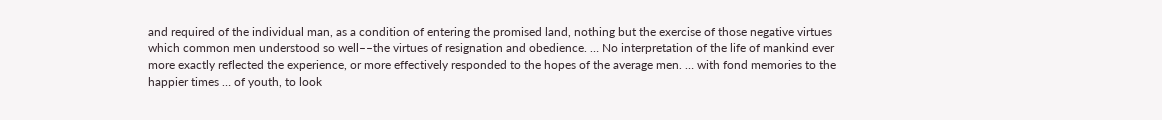and required of the individual man, as a condition of entering the promised land, nothing but the exercise of those negative virtues which common men understood so well––the virtues of resignation and obedience. … No interpretation of the life of mankind ever more exactly reflected the experience, or more effectively responded to the hopes of the average men. … with fond memories to the happier times … of youth, to look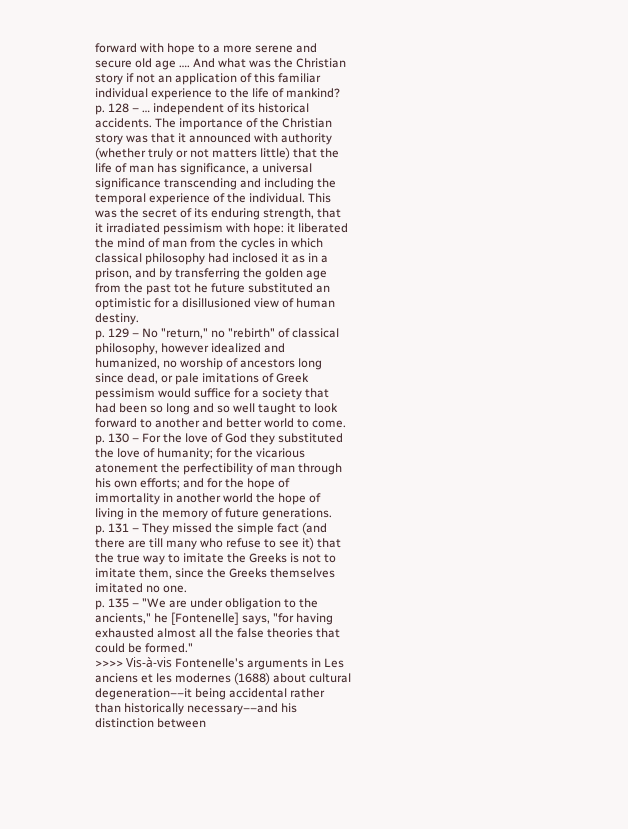forward with hope to a more serene and secure old age …. And what was the Christian story if not an application of this familiar individual experience to the life of mankind?
p. 128 – … independent of its historical accidents. The importance of the Christian story was that it announced with authority (whether truly or not matters little) that the life of man has significance, a universal significance transcending and including the temporal experience of the individual. This was the secret of its enduring strength, that it irradiated pessimism with hope: it liberated the mind of man from the cycles in which classical philosophy had inclosed it as in a prison, and by transferring the golden age from the past tot he future substituted an optimistic for a disillusioned view of human destiny.
p. 129 – No "return," no "rebirth" of classical philosophy, however idealized and humanized, no worship of ancestors long since dead, or pale imitations of Greek pessimism would suffice for a society that had been so long and so well taught to look forward to another and better world to come.
p. 130 – For the love of God they substituted the love of humanity; for the vicarious atonement the perfectibility of man through his own efforts; and for the hope of immortality in another world the hope of living in the memory of future generations.
p. 131 – They missed the simple fact (and there are till many who refuse to see it) that the true way to imitate the Greeks is not to imitate them, since the Greeks themselves imitated no one.
p. 135 – "We are under obligation to the ancients," he [Fontenelle] says, "for having exhausted almost all the false theories that could be formed."
>>>> Vis-à-vis Fontenelle's arguments in Les anciens et les modernes (1688) about cultural degeneration––it being accidental rather than historically necessary––and his distinction between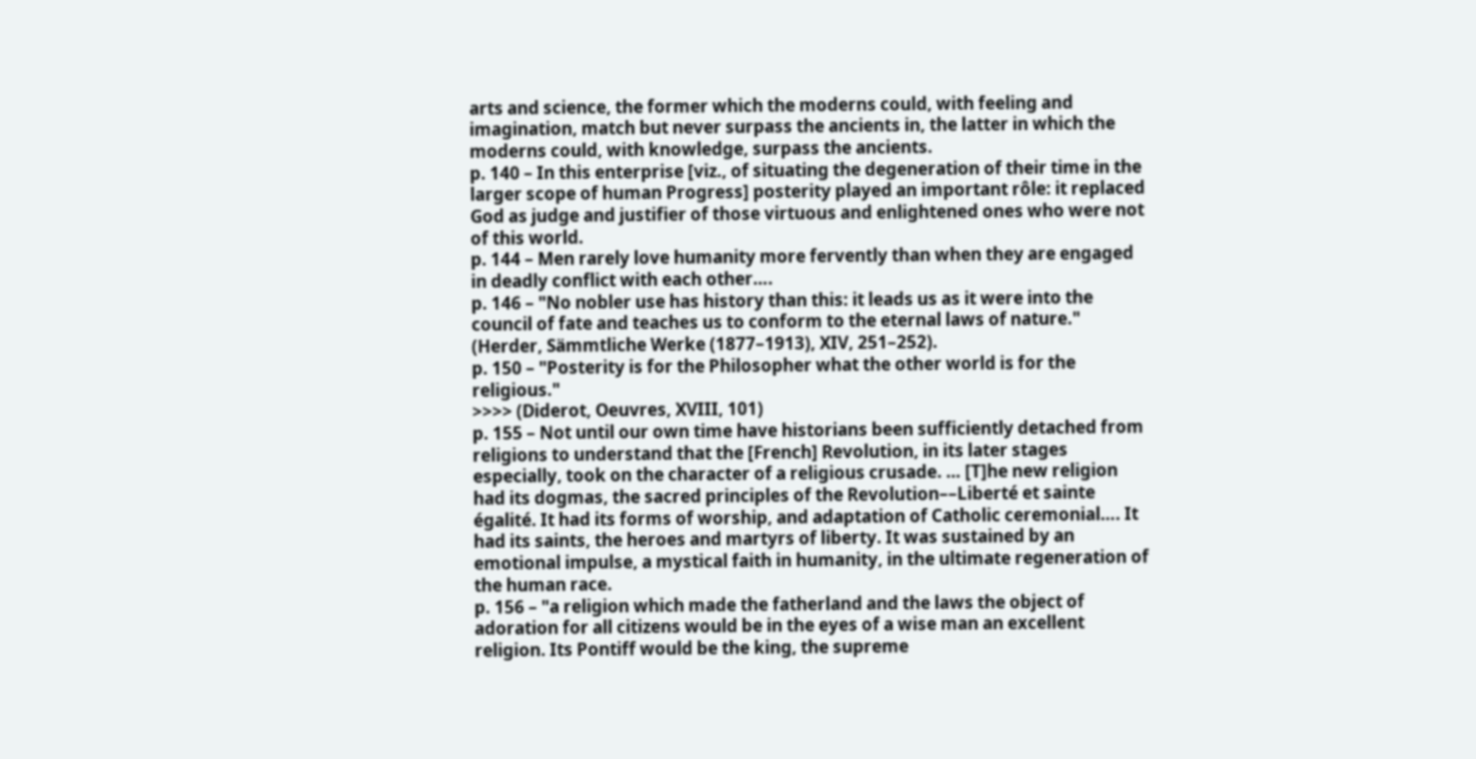arts and science, the former which the moderns could, with feeling and imagination, match but never surpass the ancients in, the latter in which the moderns could, with knowledge, surpass the ancients.
p. 140 – In this enterprise [viz., of situating the degeneration of their time in the larger scope of human Progress] posterity played an important rôle: it replaced God as judge and justifier of those virtuous and enlightened ones who were not of this world.
p. 144 – Men rarely love humanity more fervently than when they are engaged in deadly conflict with each other….
p. 146 – "No nobler use has history than this: it leads us as it were into the council of fate and teaches us to conform to the eternal laws of nature." (Herder, Sämmtliche Werke (1877–1913), XIV, 251–252).
p. 150 – "Posterity is for the Philosopher what the other world is for the religious."
>>>> (Diderot, Oeuvres, XVIII, 101)
p. 155 – Not until our own time have historians been sufficiently detached from religions to understand that the [French] Revolution, in its later stages especially, took on the character of a religious crusade. … [T]he new religion had its dogmas, the sacred principles of the Revolution––Liberté et sainte égalité. It had its forms of worship, and adaptation of Catholic ceremonial…. It had its saints, the heroes and martyrs of liberty. It was sustained by an emotional impulse, a mystical faith in humanity, in the ultimate regeneration of the human race.
p. 156 – "a religion which made the fatherland and the laws the object of adoration for all citizens would be in the eyes of a wise man an excellent religion. Its Pontiff would be the king, the supreme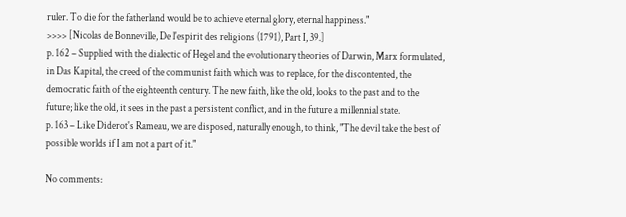ruler. To die for the fatherland would be to achieve eternal glory, eternal happiness."
>>>> [Nicolas de Bonneville, De l'espirit des religions (1791), Part I, 39.]
p. 162 – Supplied with the dialectic of Hegel and the evolutionary theories of Darwin, Marx formulated, in Das Kapital, the creed of the communist faith which was to replace, for the discontented, the democratic faith of the eighteenth century. The new faith, like the old, looks to the past and to the future; like the old, it sees in the past a persistent conflict, and in the future a millennial state.
p. 163 – Like Diderot's Rameau, we are disposed, naturally enough, to think, "The devil take the best of possible worlds if I am not a part of it."

No comments: